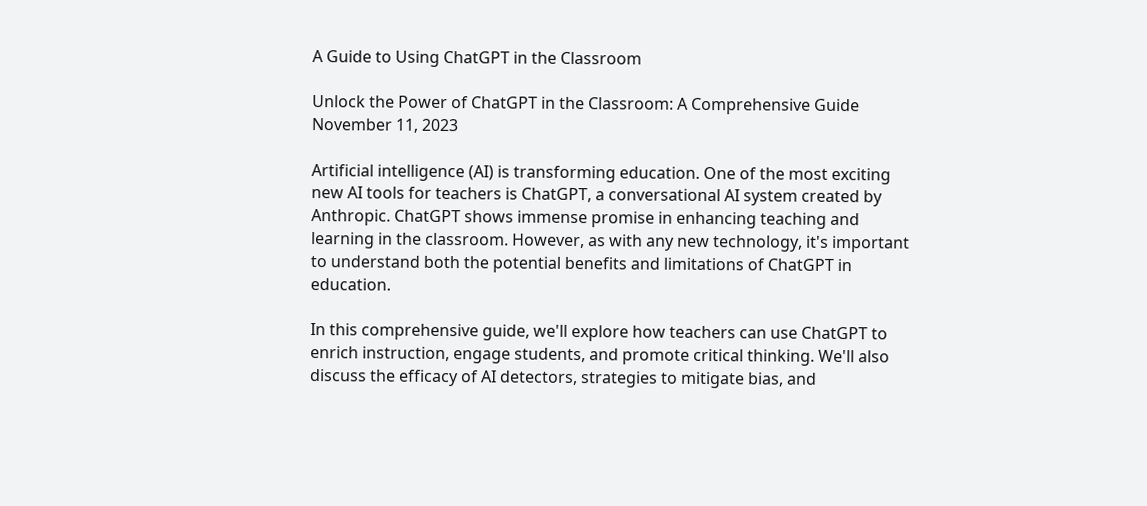A Guide to Using ChatGPT in the Classroom

Unlock the Power of ChatGPT in the Classroom: A Comprehensive Guide
November 11, 2023

Artificial intelligence (AI) is transforming education. One of the most exciting new AI tools for teachers is ChatGPT, a conversational AI system created by Anthropic. ChatGPT shows immense promise in enhancing teaching and learning in the classroom. However, as with any new technology, it's important to understand both the potential benefits and limitations of ChatGPT in education.

In this comprehensive guide, we'll explore how teachers can use ChatGPT to enrich instruction, engage students, and promote critical thinking. We'll also discuss the efficacy of AI detectors, strategies to mitigate bias, and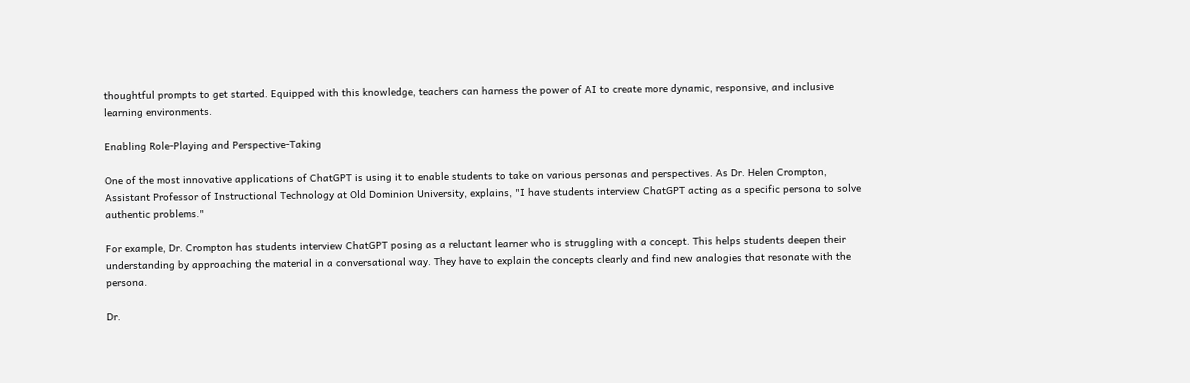thoughtful prompts to get started. Equipped with this knowledge, teachers can harness the power of AI to create more dynamic, responsive, and inclusive learning environments.

Enabling Role-Playing and Perspective-Taking

One of the most innovative applications of ChatGPT is using it to enable students to take on various personas and perspectives. As Dr. Helen Crompton, Assistant Professor of Instructional Technology at Old Dominion University, explains, "I have students interview ChatGPT acting as a specific persona to solve authentic problems."

For example, Dr. Crompton has students interview ChatGPT posing as a reluctant learner who is struggling with a concept. This helps students deepen their understanding by approaching the material in a conversational way. They have to explain the concepts clearly and find new analogies that resonate with the persona.

Dr.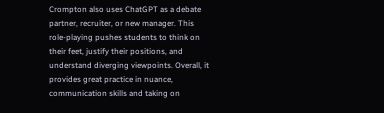Crompton also uses ChatGPT as a debate partner, recruiter, or new manager. This role-playing pushes students to think on their feet, justify their positions, and understand diverging viewpoints. Overall, it provides great practice in nuance, communication skills and taking on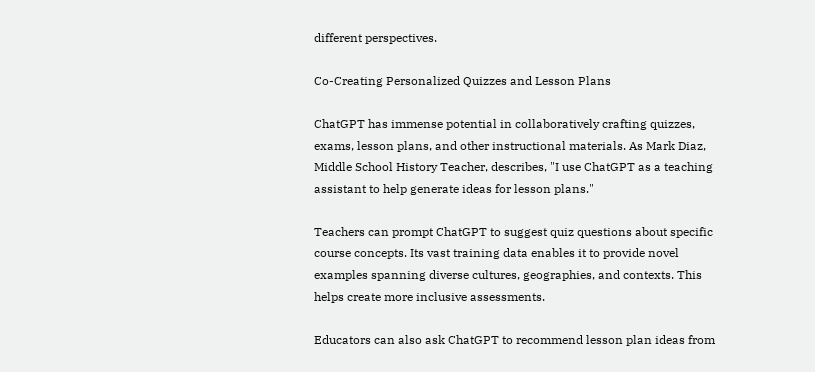different perspectives.

Co-Creating Personalized Quizzes and Lesson Plans

ChatGPT has immense potential in collaboratively crafting quizzes, exams, lesson plans, and other instructional materials. As Mark Diaz, Middle School History Teacher, describes, "I use ChatGPT as a teaching assistant to help generate ideas for lesson plans."

Teachers can prompt ChatGPT to suggest quiz questions about specific course concepts. Its vast training data enables it to provide novel examples spanning diverse cultures, geographies, and contexts. This helps create more inclusive assessments.

Educators can also ask ChatGPT to recommend lesson plan ideas from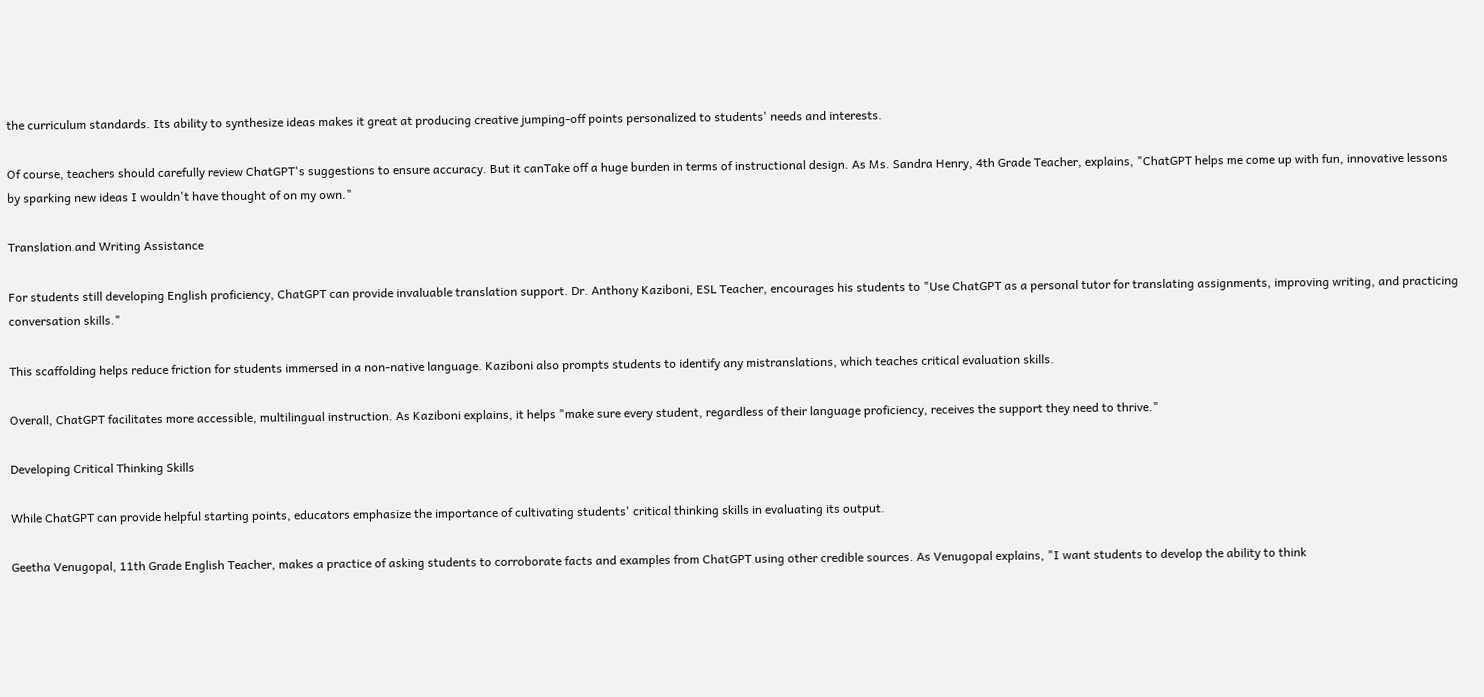the curriculum standards. Its ability to synthesize ideas makes it great at producing creative jumping-off points personalized to students' needs and interests.

Of course, teachers should carefully review ChatGPT's suggestions to ensure accuracy. But it canTake off a huge burden in terms of instructional design. As Ms. Sandra Henry, 4th Grade Teacher, explains, "ChatGPT helps me come up with fun, innovative lessons by sparking new ideas I wouldn't have thought of on my own."

Translation and Writing Assistance

For students still developing English proficiency, ChatGPT can provide invaluable translation support. Dr. Anthony Kaziboni, ESL Teacher, encourages his students to "Use ChatGPT as a personal tutor for translating assignments, improving writing, and practicing conversation skills."

This scaffolding helps reduce friction for students immersed in a non-native language. Kaziboni also prompts students to identify any mistranslations, which teaches critical evaluation skills.

Overall, ChatGPT facilitates more accessible, multilingual instruction. As Kaziboni explains, it helps "make sure every student, regardless of their language proficiency, receives the support they need to thrive."

Developing Critical Thinking Skills

While ChatGPT can provide helpful starting points, educators emphasize the importance of cultivating students' critical thinking skills in evaluating its output.

Geetha Venugopal, 11th Grade English Teacher, makes a practice of asking students to corroborate facts and examples from ChatGPT using other credible sources. As Venugopal explains, "I want students to develop the ability to think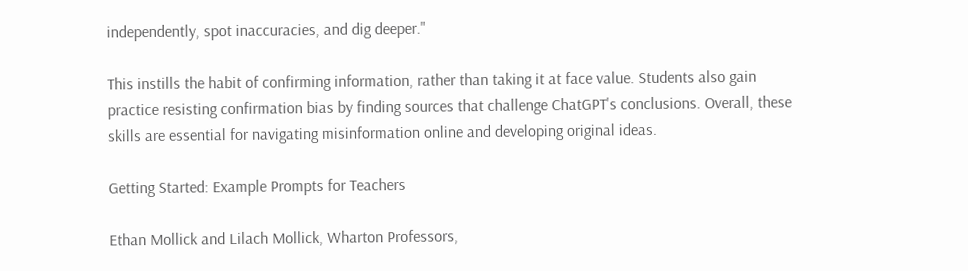independently, spot inaccuracies, and dig deeper."

This instills the habit of confirming information, rather than taking it at face value. Students also gain practice resisting confirmation bias by finding sources that challenge ChatGPT's conclusions. Overall, these skills are essential for navigating misinformation online and developing original ideas.

Getting Started: Example Prompts for Teachers

Ethan Mollick and Lilach Mollick, Wharton Professors,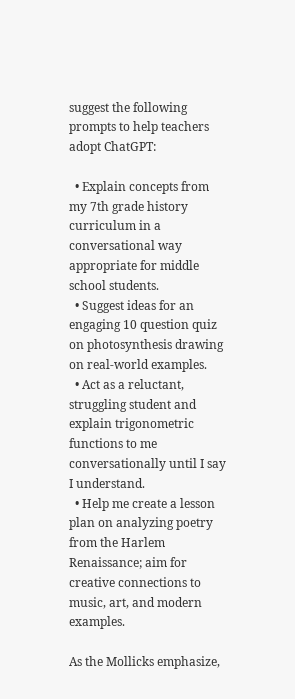suggest the following prompts to help teachers adopt ChatGPT:

  • Explain concepts from my 7th grade history curriculum in a conversational way appropriate for middle school students.
  • Suggest ideas for an engaging 10 question quiz on photosynthesis drawing on real-world examples.
  • Act as a reluctant, struggling student and explain trigonometric functions to me conversationally until I say I understand.
  • Help me create a lesson plan on analyzing poetry from the Harlem Renaissance; aim for creative connections to music, art, and modern examples.

As the Mollicks emphasize,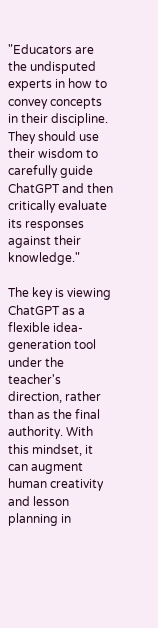"Educators are the undisputed experts in how to convey concepts in their discipline. They should use their wisdom to carefully guide ChatGPT and then critically evaluate its responses against their knowledge."

The key is viewing ChatGPT as a flexible idea-generation tool under the teacher's direction, rather than as the final authority. With this mindset, it can augment human creativity and lesson planning in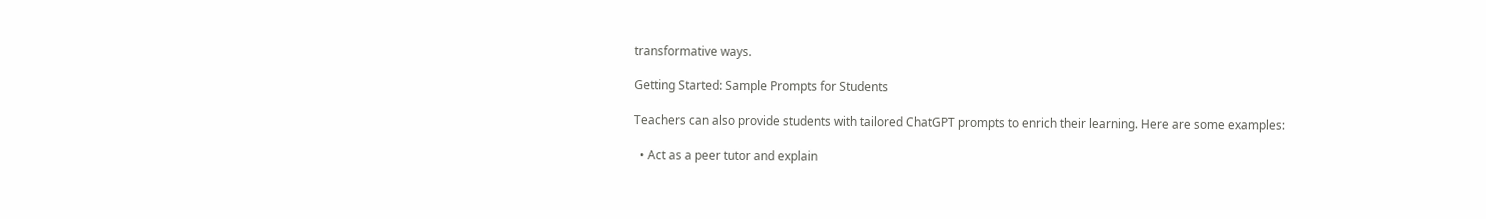transformative ways.

Getting Started: Sample Prompts for Students

Teachers can also provide students with tailored ChatGPT prompts to enrich their learning. Here are some examples:

  • Act as a peer tutor and explain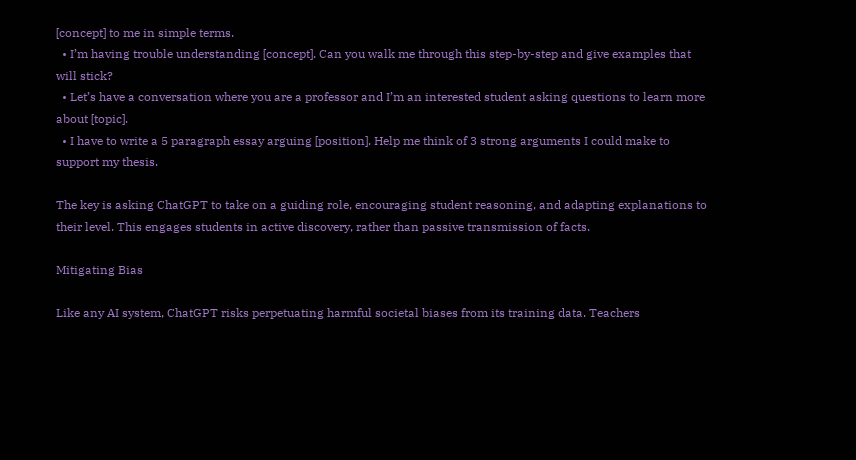[concept] to me in simple terms.
  • I’m having trouble understanding [concept]. Can you walk me through this step-by-step and give examples that will stick?
  • Let’s have a conversation where you are a professor and I’m an interested student asking questions to learn more about [topic].
  • I have to write a 5 paragraph essay arguing [position]. Help me think of 3 strong arguments I could make to support my thesis.

The key is asking ChatGPT to take on a guiding role, encouraging student reasoning, and adapting explanations to their level. This engages students in active discovery, rather than passive transmission of facts.

Mitigating Bias

Like any AI system, ChatGPT risks perpetuating harmful societal biases from its training data. Teachers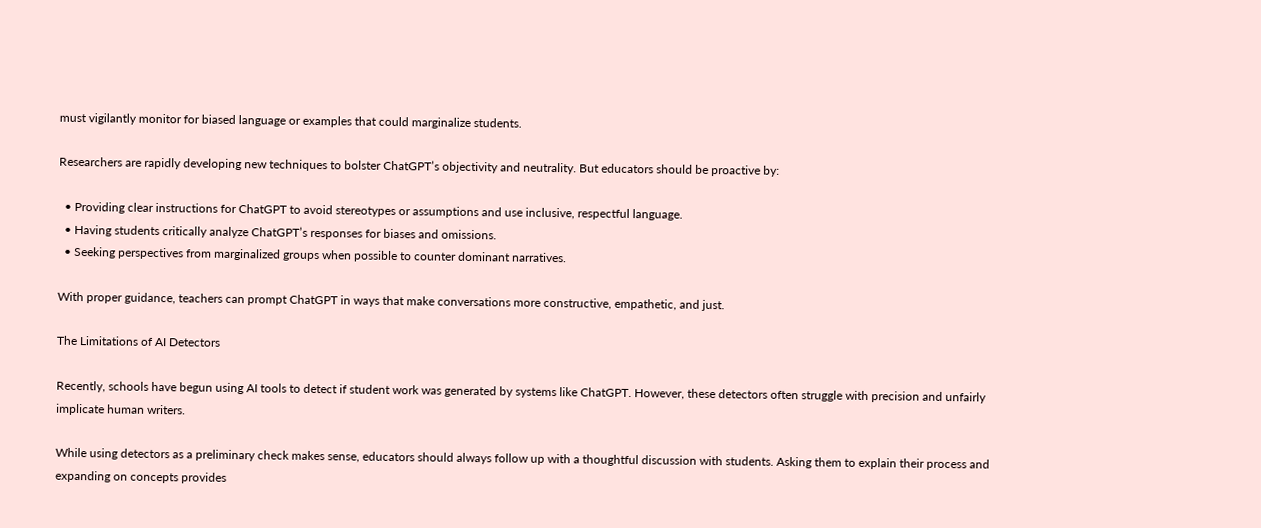must vigilantly monitor for biased language or examples that could marginalize students.

Researchers are rapidly developing new techniques to bolster ChatGPT’s objectivity and neutrality. But educators should be proactive by:

  • Providing clear instructions for ChatGPT to avoid stereotypes or assumptions and use inclusive, respectful language.
  • Having students critically analyze ChatGPT’s responses for biases and omissions.
  • Seeking perspectives from marginalized groups when possible to counter dominant narratives.

With proper guidance, teachers can prompt ChatGPT in ways that make conversations more constructive, empathetic, and just.

The Limitations of AI Detectors

Recently, schools have begun using AI tools to detect if student work was generated by systems like ChatGPT. However, these detectors often struggle with precision and unfairly implicate human writers.

While using detectors as a preliminary check makes sense, educators should always follow up with a thoughtful discussion with students. Asking them to explain their process and expanding on concepts provides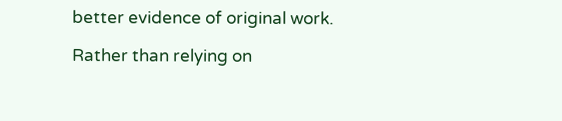better evidence of original work.

Rather than relying on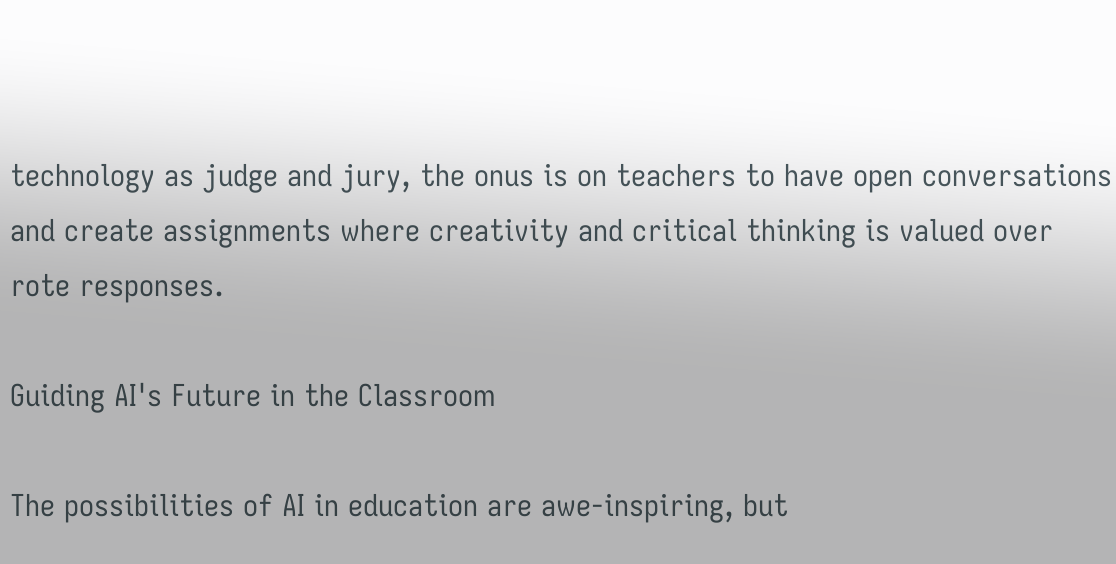technology as judge and jury, the onus is on teachers to have open conversations and create assignments where creativity and critical thinking is valued over rote responses.

Guiding AI's Future in the Classroom

The possibilities of AI in education are awe-inspiring, but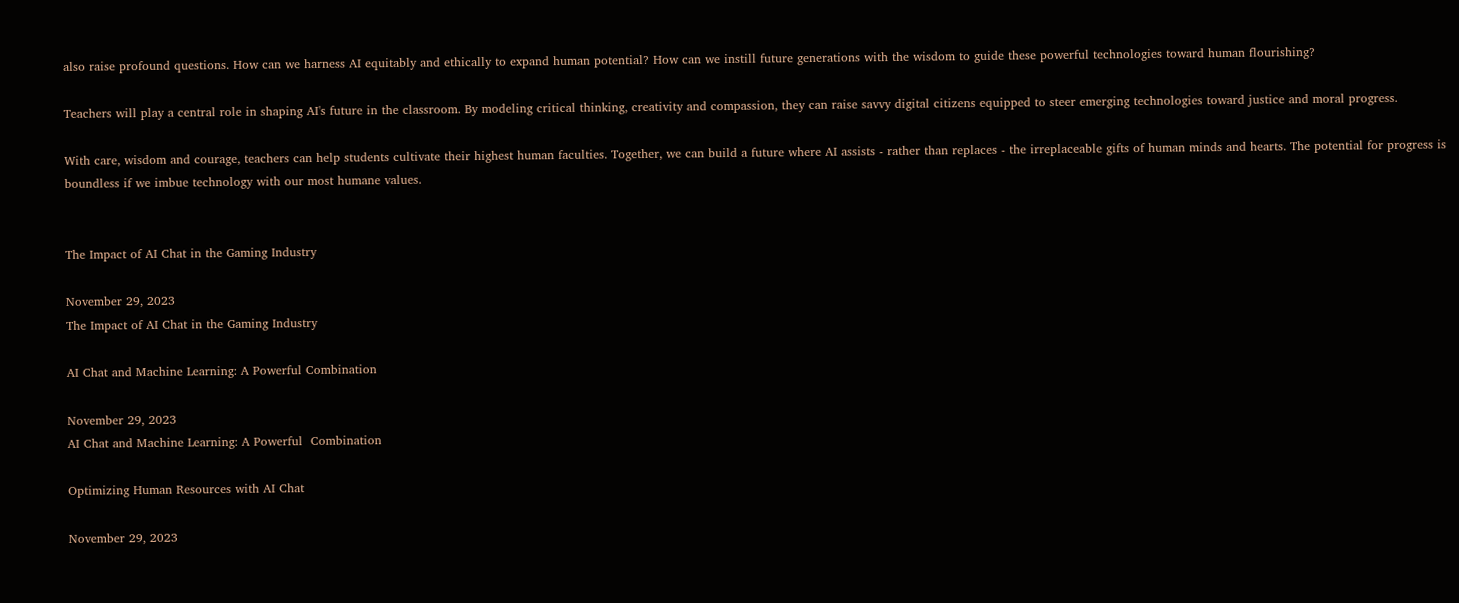also raise profound questions. How can we harness AI equitably and ethically to expand human potential? How can we instill future generations with the wisdom to guide these powerful technologies toward human flourishing?

Teachers will play a central role in shaping AI's future in the classroom. By modeling critical thinking, creativity and compassion, they can raise savvy digital citizens equipped to steer emerging technologies toward justice and moral progress.

With care, wisdom and courage, teachers can help students cultivate their highest human faculties. Together, we can build a future where AI assists - rather than replaces - the irreplaceable gifts of human minds and hearts. The potential for progress is boundless if we imbue technology with our most humane values.


The Impact of AI Chat in the Gaming Industry

November 29, 2023
The Impact of AI Chat in the Gaming Industry

AI Chat and Machine Learning: A Powerful Combination

November 29, 2023
AI Chat and Machine Learning: A Powerful  Combination

Optimizing Human Resources with AI Chat

November 29, 2023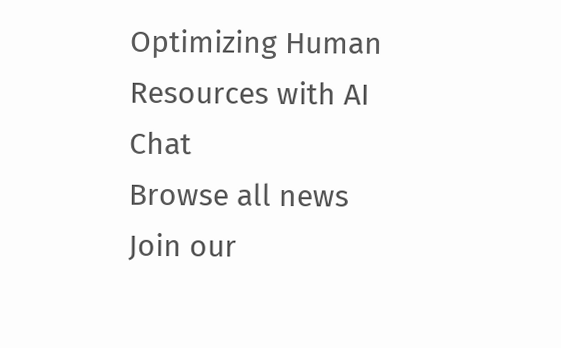Optimizing Human Resources with AI Chat
Browse all news
Join our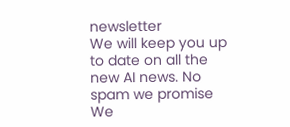newsletter
We will keep you up to date on all the new AI news. No spam we promise
We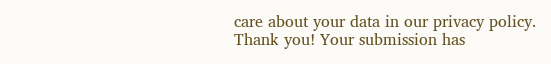care about your data in our privacy policy.
Thank you! Your submission has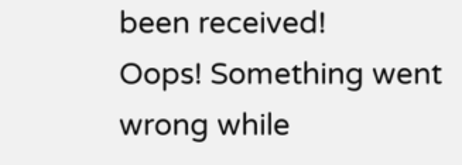been received!
Oops! Something went wrong while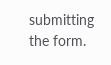submitting the form.